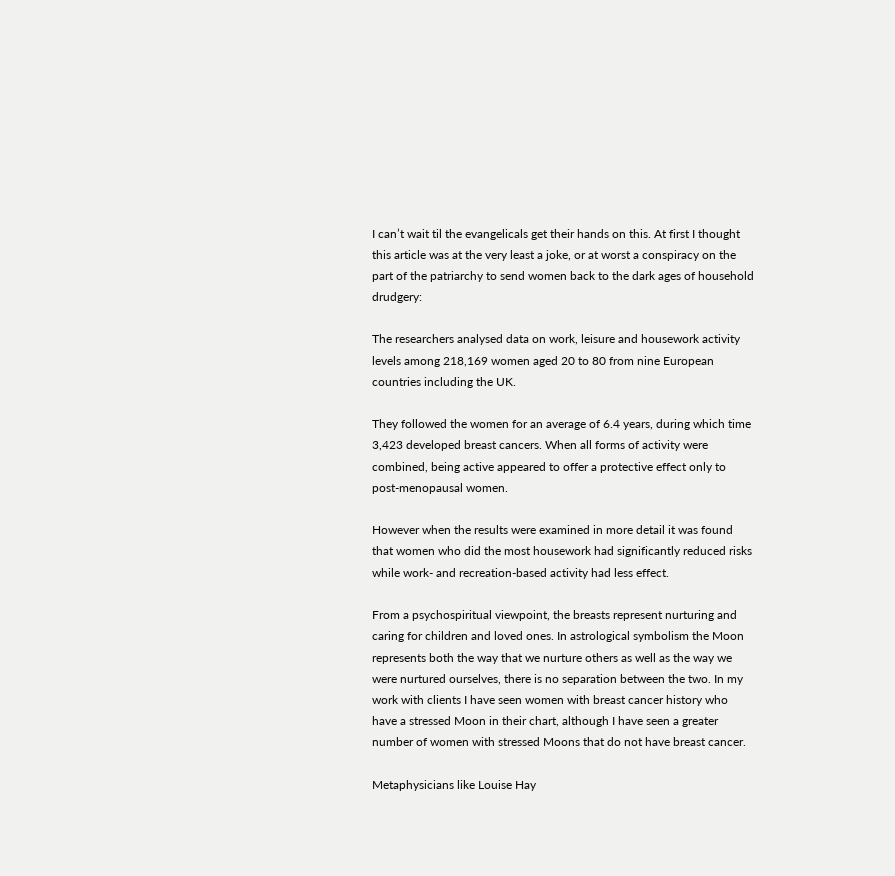I can’t wait til the evangelicals get their hands on this. At first I thought this article was at the very least a joke, or at worst a conspiracy on the part of the patriarchy to send women back to the dark ages of household drudgery:

The researchers analysed data on work, leisure and housework activity levels among 218,169 women aged 20 to 80 from nine European countries including the UK.

They followed the women for an average of 6.4 years, during which time 3,423 developed breast cancers. When all forms of activity were combined, being active appeared to offer a protective effect only to post-menopausal women.

However when the results were examined in more detail it was found that women who did the most housework had significantly reduced risks while work- and recreation-based activity had less effect.

From a psychospiritual viewpoint, the breasts represent nurturing and caring for children and loved ones. In astrological symbolism the Moon represents both the way that we nurture others as well as the way we were nurtured ourselves, there is no separation between the two. In my work with clients I have seen women with breast cancer history who have a stressed Moon in their chart, although I have seen a greater number of women with stressed Moons that do not have breast cancer.

Metaphysicians like Louise Hay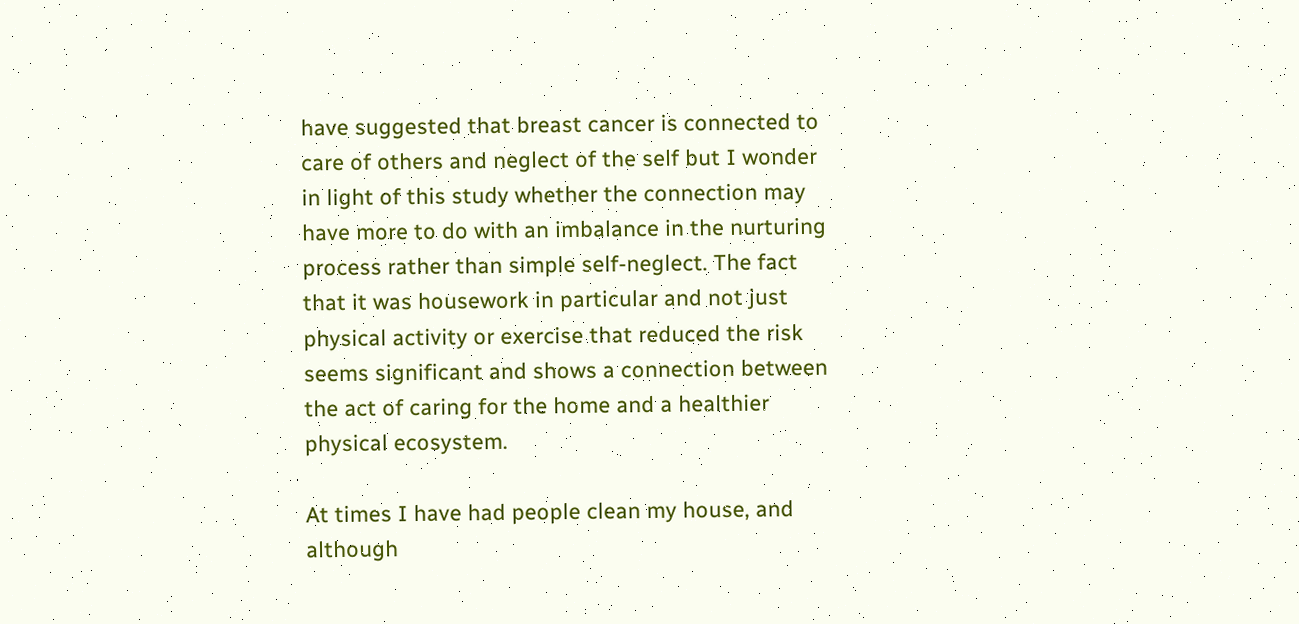have suggested that breast cancer is connected to care of others and neglect of the self but I wonder in light of this study whether the connection may have more to do with an imbalance in the nurturing process rather than simple self-neglect. The fact that it was housework in particular and not just physical activity or exercise that reduced the risk seems significant and shows a connection between the act of caring for the home and a healthier physical ecosystem.

At times I have had people clean my house, and although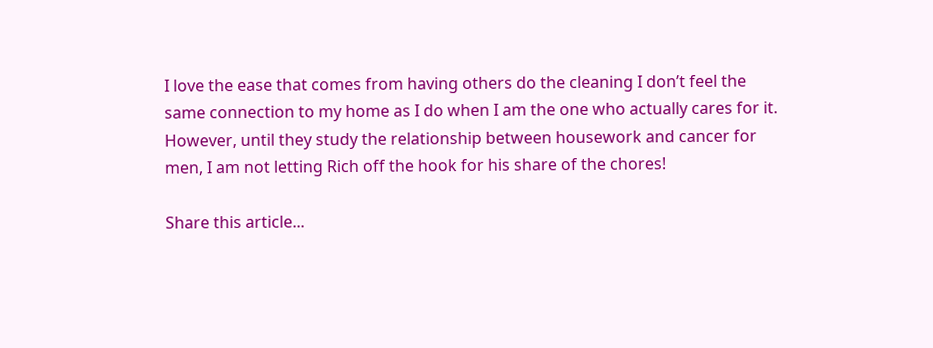I love the ease that comes from having others do the cleaning I don’t feel the same connection to my home as I do when I am the one who actually cares for it. However, until they study the relationship between housework and cancer for men, I am not letting Rich off the hook for his share of the chores!

Share this article...